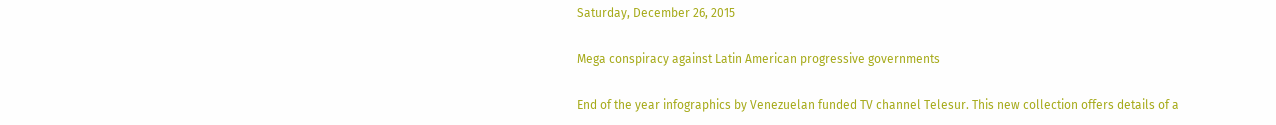Saturday, December 26, 2015

Mega conspiracy against Latin American progressive governments

End of the year infographics by Venezuelan funded TV channel Telesur. This new collection offers details of a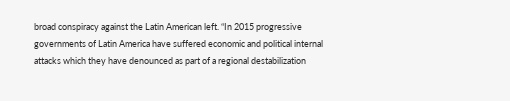broad conspiracy against the Latin American left. “In 2015 progressive governments of Latin America have suffered economic and political internal attacks which they have denounced as part of a regional destabilization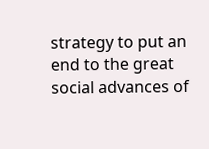strategy to put an end to the great social advances of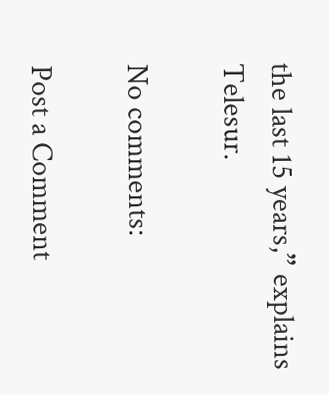the last 15 years,” explains Telesur.

No comments:

Post a Comment